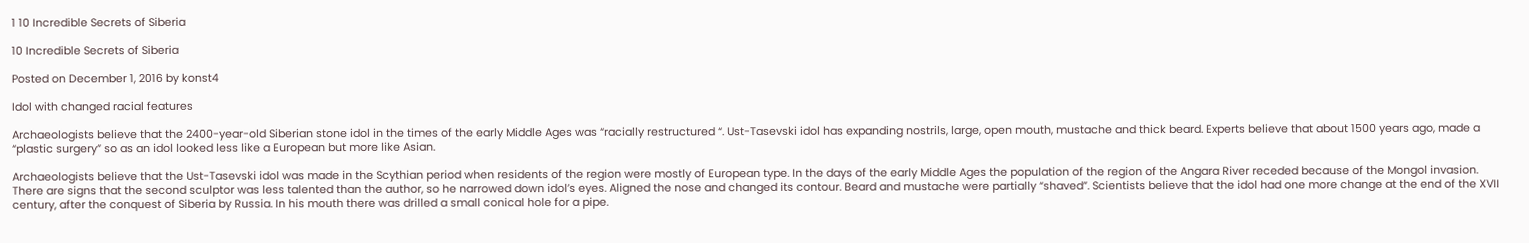1 10 Incredible Secrets of Siberia

10 Incredible Secrets of Siberia

Posted on December 1, 2016 by konst4

Idol with changed racial features

Archaeologists believe that the 2400-year-old Siberian stone idol in the times of the early Middle Ages was “racially restructured “. Ust-Tasevski idol has expanding nostrils, large, open mouth, mustache and thick beard. Experts believe that about 1500 years ago, made a “plastic surgery” so as an idol looked less like a European but more like Asian.

Archaeologists believe that the Ust-Tasevski idol was made in the Scythian period when residents of the region were mostly of European type. In the days of the early Middle Ages the population of the region of the Angara River receded because of the Mongol invasion. There are signs that the second sculptor was less talented than the author, so he narrowed down idol’s eyes. Aligned the nose and changed its contour. Beard and mustache were partially “shaved”. Scientists believe that the idol had one more change at the end of the XVII century, after the conquest of Siberia by Russia. In his mouth there was drilled a small conical hole for a pipe.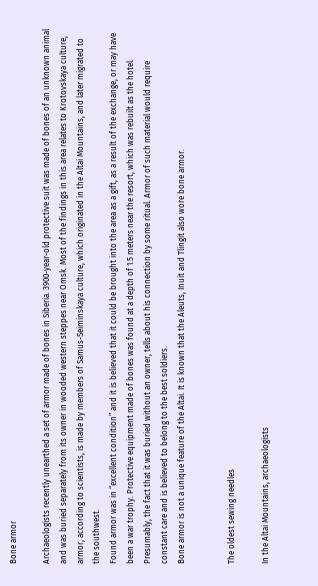Bone armor

Archaeologists recently unearthed a set of armor made of bones in Siberia. 3900-year-old protective suit was made of bones of an unknown animal and was buried separately from its owner in wooded western steppes near Omsk. Most of the findings in this area relates to Krotovskaya culture, armor, according to scientists, is made by members of Samus-Seiminskaya culture, which originated in the Altai Mountains, and later migrated to the southwest.
Found armor was in “excellent condition” and it is believed that it could be brought into the area as a gift, as a result of the exchange, or may have been a war trophy. Protective equipment made of bones was found at a depth of 1.5 meters near the resort, which was rebuilt as the hotel. Presumably, the fact that it was buried without an owner, tells about his connection by some ritual. Armor of such material would require constant care and is believed to belong to the best soldiers.
Bone armor is not a unique feature of the Altai. It is known that the Aleuts, Inuit and Tlingit also wore bone armor.


The oldest sewing needles

In the Altai Mountains, archaeologists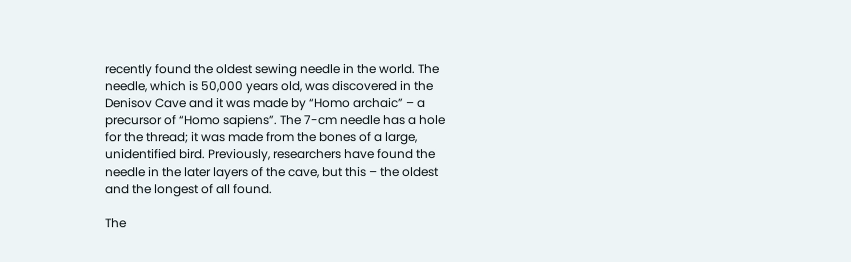recently found the oldest sewing needle in the world. The needle, which is 50,000 years old, was discovered in the Denisov Cave and it was made by “Homo archaic” – a precursor of “Homo sapiens”. The 7-cm needle has a hole for the thread; it was made from the bones of a large, unidentified bird. Previously, researchers have found the needle in the later layers of the cave, but this – the oldest and the longest of all found.

The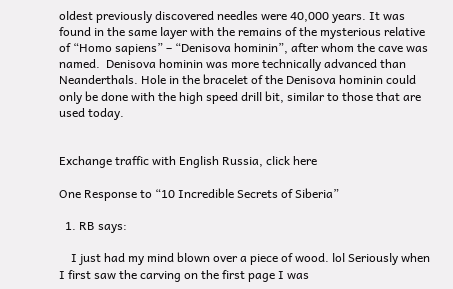oldest previously discovered needles were 40,000 years. It was found in the same layer with the remains of the mysterious relative of “Homo sapiens” – “Denisova hominin”, after whom the cave was named.  Denisova hominin was more technically advanced than Neanderthals. Hole in the bracelet of the Denisova hominin could only be done with the high speed drill bit, similar to those that are used today.


Exchange traffic with English Russia, click here

One Response to “10 Incredible Secrets of Siberia”

  1. RB says:

    I just had my mind blown over a piece of wood. lol Seriously when I first saw the carving on the first page I was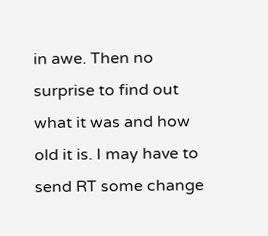in awe. Then no surprise to find out what it was and how old it is. I may have to send RT some change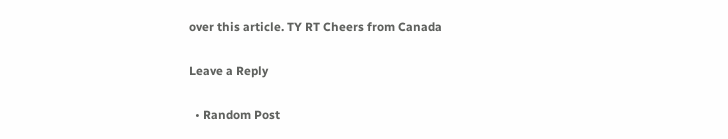over this article. TY RT Cheers from Canada

Leave a Reply

  • Random Post